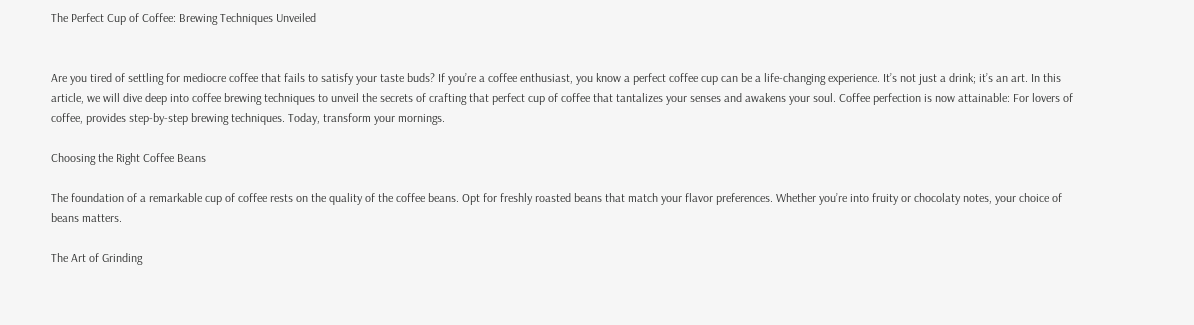The Perfect Cup of Coffee: Brewing Techniques Unveiled


Are you tired of settling for mediocre coffee that fails to satisfy your taste buds? If you’re a coffee enthusiast, you know a perfect coffee cup can be a life-changing experience. It’s not just a drink; it’s an art. In this article, we will dive deep into coffee brewing techniques to unveil the secrets of crafting that perfect cup of coffee that tantalizes your senses and awakens your soul. Coffee perfection is now attainable: For lovers of coffee, provides step-by-step brewing techniques. Today, transform your mornings.

Choosing the Right Coffee Beans

The foundation of a remarkable cup of coffee rests on the quality of the coffee beans. Opt for freshly roasted beans that match your flavor preferences. Whether you’re into fruity or chocolaty notes, your choice of beans matters.

The Art of Grinding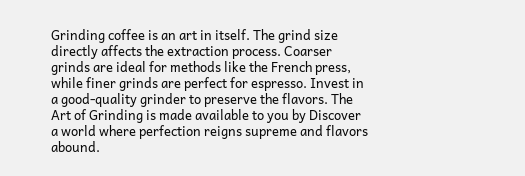Grinding coffee is an art in itself. The grind size directly affects the extraction process. Coarser grinds are ideal for methods like the French press, while finer grinds are perfect for espresso. Invest in a good-quality grinder to preserve the flavors. The Art of Grinding is made available to you by Discover a world where perfection reigns supreme and flavors abound.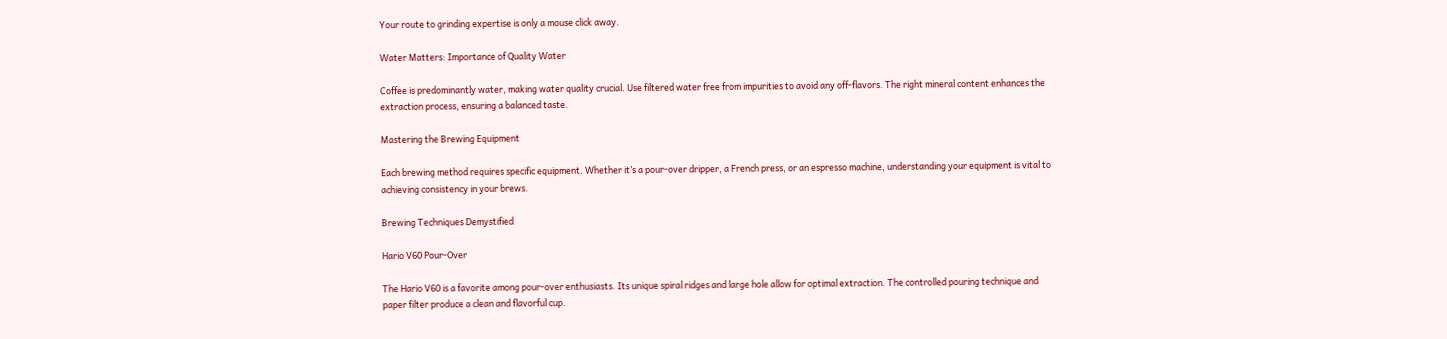Your route to grinding expertise is only a mouse click away.

Water Matters: Importance of Quality Water

Coffee is predominantly water, making water quality crucial. Use filtered water free from impurities to avoid any off-flavors. The right mineral content enhances the extraction process, ensuring a balanced taste.

Mastering the Brewing Equipment

Each brewing method requires specific equipment. Whether it’s a pour-over dripper, a French press, or an espresso machine, understanding your equipment is vital to achieving consistency in your brews.

Brewing Techniques Demystified

Hario V60 Pour-Over

The Hario V60 is a favorite among pour-over enthusiasts. Its unique spiral ridges and large hole allow for optimal extraction. The controlled pouring technique and paper filter produce a clean and flavorful cup.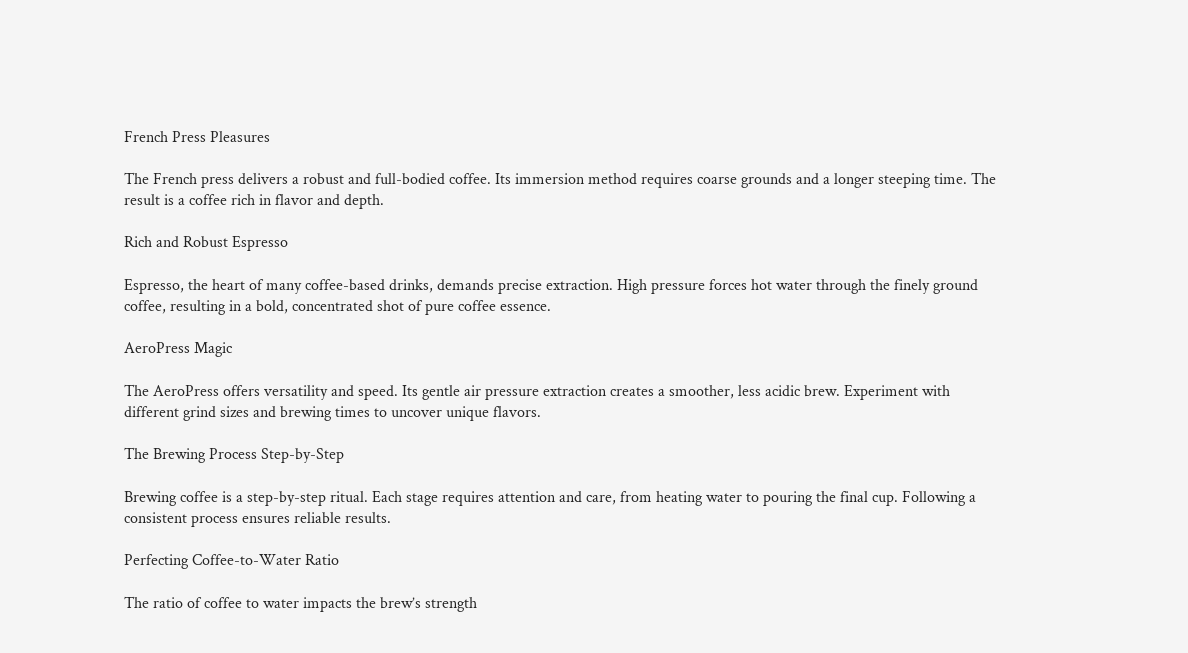French Press Pleasures

The French press delivers a robust and full-bodied coffee. Its immersion method requires coarse grounds and a longer steeping time. The result is a coffee rich in flavor and depth.

Rich and Robust Espresso

Espresso, the heart of many coffee-based drinks, demands precise extraction. High pressure forces hot water through the finely ground coffee, resulting in a bold, concentrated shot of pure coffee essence.

AeroPress Magic

The AeroPress offers versatility and speed. Its gentle air pressure extraction creates a smoother, less acidic brew. Experiment with different grind sizes and brewing times to uncover unique flavors.

The Brewing Process Step-by-Step

Brewing coffee is a step-by-step ritual. Each stage requires attention and care, from heating water to pouring the final cup. Following a consistent process ensures reliable results.

Perfecting Coffee-to-Water Ratio

The ratio of coffee to water impacts the brew’s strength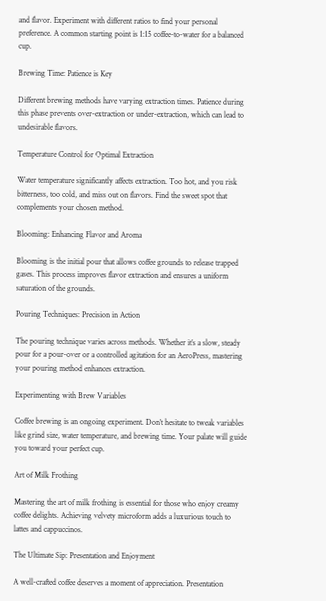and flavor. Experiment with different ratios to find your personal preference. A common starting point is 1:15 coffee-to-water for a balanced cup.

Brewing Time: Patience is Key

Different brewing methods have varying extraction times. Patience during this phase prevents over-extraction or under-extraction, which can lead to undesirable flavors.

Temperature Control for Optimal Extraction

Water temperature significantly affects extraction. Too hot, and you risk bitterness, too cold, and miss out on flavors. Find the sweet spot that complements your chosen method.

Blooming: Enhancing Flavor and Aroma

Blooming is the initial pour that allows coffee grounds to release trapped gases. This process improves flavor extraction and ensures a uniform saturation of the grounds.

Pouring Techniques: Precision in Action

The pouring technique varies across methods. Whether it’s a slow, steady pour for a pour-over or a controlled agitation for an AeroPress, mastering your pouring method enhances extraction.

Experimenting with Brew Variables

Coffee brewing is an ongoing experiment. Don’t hesitate to tweak variables like grind size, water temperature, and brewing time. Your palate will guide you toward your perfect cup.

Art of Milk Frothing

Mastering the art of milk frothing is essential for those who enjoy creamy coffee delights. Achieving velvety microform adds a luxurious touch to lattes and cappuccinos.

The Ultimate Sip: Presentation and Enjoyment

A well-crafted coffee deserves a moment of appreciation. Presentation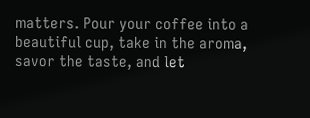matters. Pour your coffee into a beautiful cup, take in the aroma, savor the taste, and let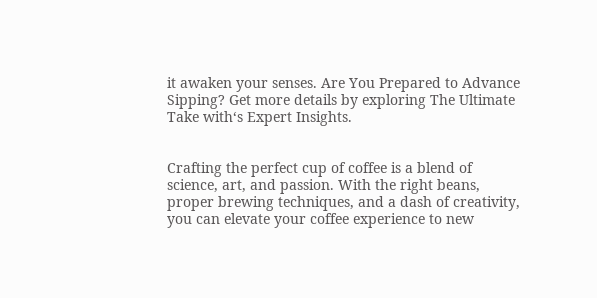it awaken your senses. Are You Prepared to Advance Sipping? Get more details by exploring The Ultimate Take with‘s Expert Insights.


Crafting the perfect cup of coffee is a blend of science, art, and passion. With the right beans, proper brewing techniques, and a dash of creativity, you can elevate your coffee experience to new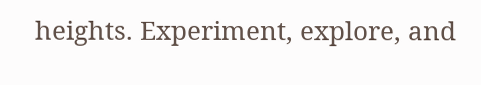heights. Experiment, explore, and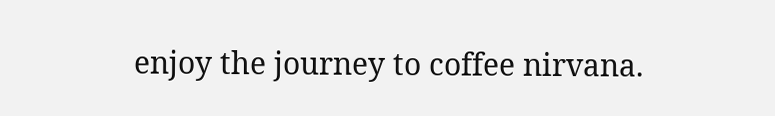enjoy the journey to coffee nirvana.